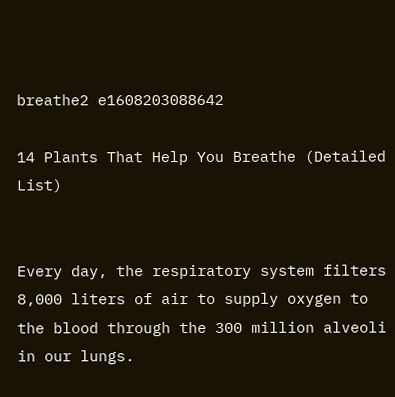breathe2 e1608203088642

14 Plants That Help You Breathe (Detailed List)


Every day, the respiratory system filters 8,000 liters of air to supply oxygen to the blood through the 300 million alveoli in our lungs.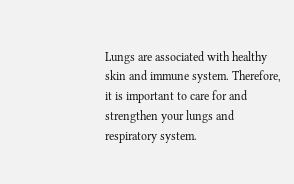Lungs are associated with healthy skin and immune system. Therefore, it is important to care for and strengthen your lungs and respiratory system.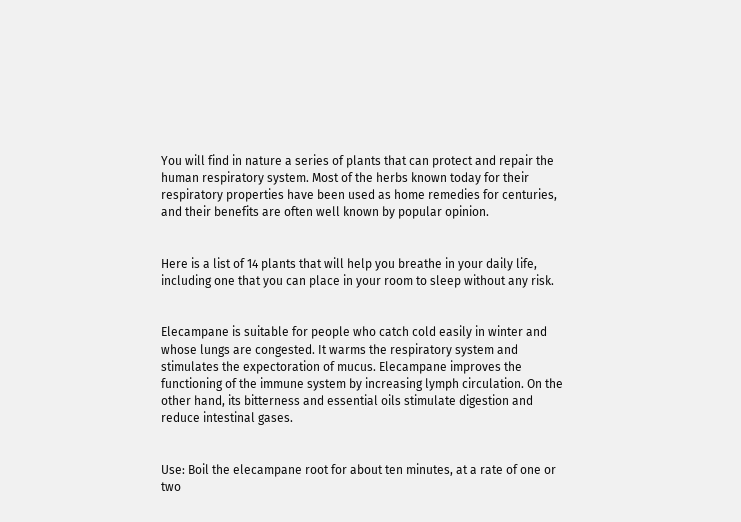You will find in nature a series of plants that can protect and repair the human respiratory system. Most of the herbs known today for their respiratory properties have been used as home remedies for centuries, and their benefits are often well known by popular opinion.


Here is a list of 14 plants that will help you breathe in your daily life, including one that you can place in your room to sleep without any risk.


Elecampane is suitable for people who catch cold easily in winter and whose lungs are congested. It warms the respiratory system and stimulates the expectoration of mucus. Elecampane improves the functioning of the immune system by increasing lymph circulation. On the other hand, its bitterness and essential oils stimulate digestion and reduce intestinal gases.


Use: Boil the elecampane root for about ten minutes, at a rate of one or two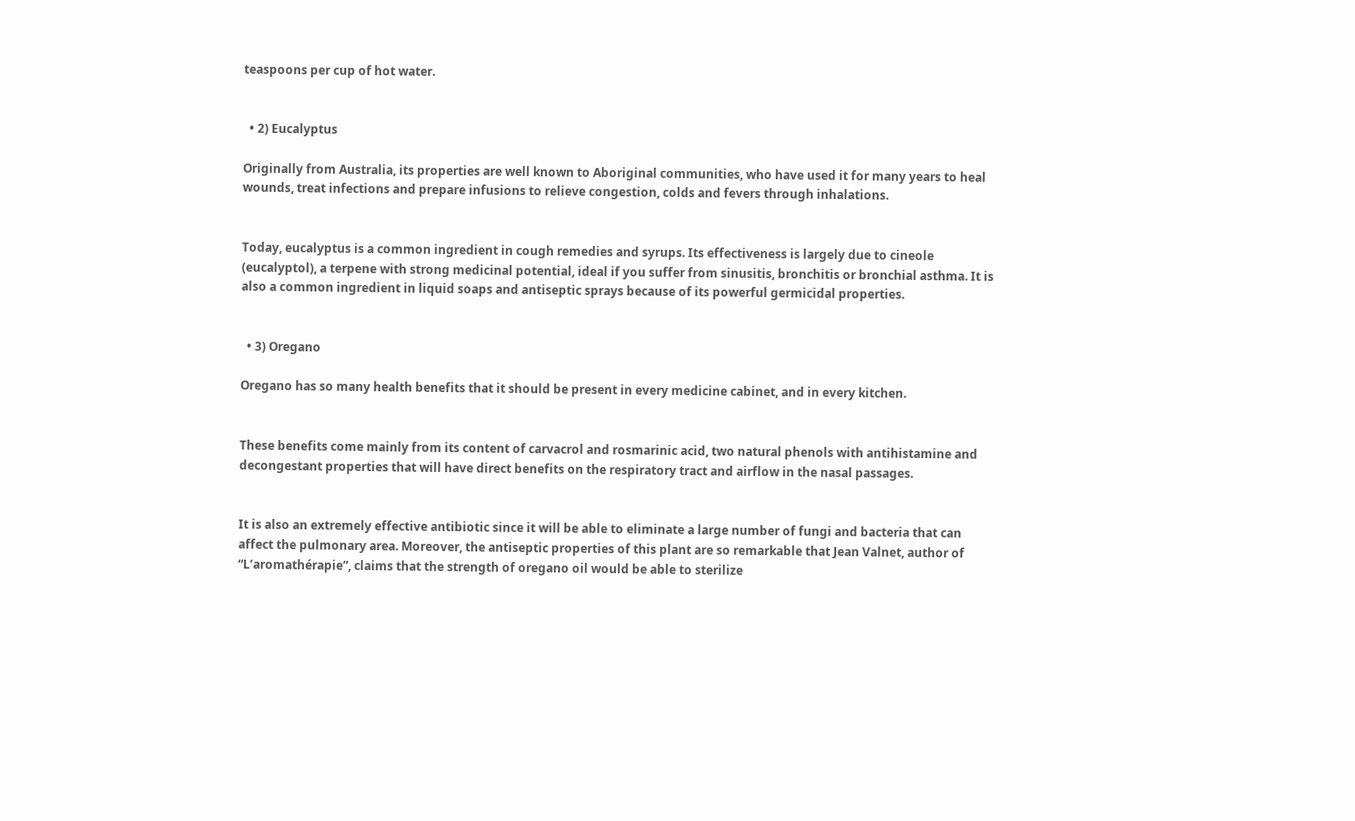teaspoons per cup of hot water.


  • 2) Eucalyptus

Originally from Australia, its properties are well known to Aboriginal communities, who have used it for many years to heal wounds, treat infections and prepare infusions to relieve congestion, colds and fevers through inhalations.


Today, eucalyptus is a common ingredient in cough remedies and syrups. Its effectiveness is largely due to cineole (eucalyptol), a terpene with strong medicinal potential, ideal if you suffer from sinusitis, bronchitis or bronchial asthma. It is also a common ingredient in liquid soaps and antiseptic sprays because of its powerful germicidal properties.


  • 3) Oregano

Oregano has so many health benefits that it should be present in every medicine cabinet, and in every kitchen.


These benefits come mainly from its content of carvacrol and rosmarinic acid, two natural phenols with antihistamine and decongestant properties that will have direct benefits on the respiratory tract and airflow in the nasal passages.


It is also an extremely effective antibiotic since it will be able to eliminate a large number of fungi and bacteria that can affect the pulmonary area. Moreover, the antiseptic properties of this plant are so remarkable that Jean Valnet, author of “L’aromathérapie”, claims that the strength of oregano oil would be able to sterilize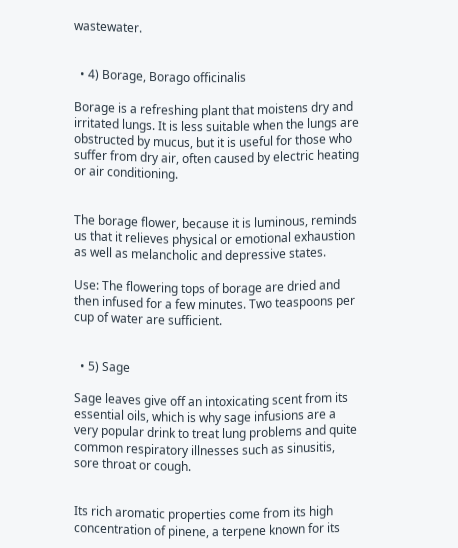wastewater.


  • 4) Borage, Borago officinalis

Borage is a refreshing plant that moistens dry and irritated lungs. It is less suitable when the lungs are obstructed by mucus, but it is useful for those who suffer from dry air, often caused by electric heating or air conditioning.


The borage flower, because it is luminous, reminds us that it relieves physical or emotional exhaustion as well as melancholic and depressive states.

Use: The flowering tops of borage are dried and then infused for a few minutes. Two teaspoons per cup of water are sufficient.


  • 5) Sage

Sage leaves give off an intoxicating scent from its essential oils, which is why sage infusions are a very popular drink to treat lung problems and quite common respiratory illnesses such as sinusitis, sore throat or cough.


Its rich aromatic properties come from its high concentration of pinene, a terpene known for its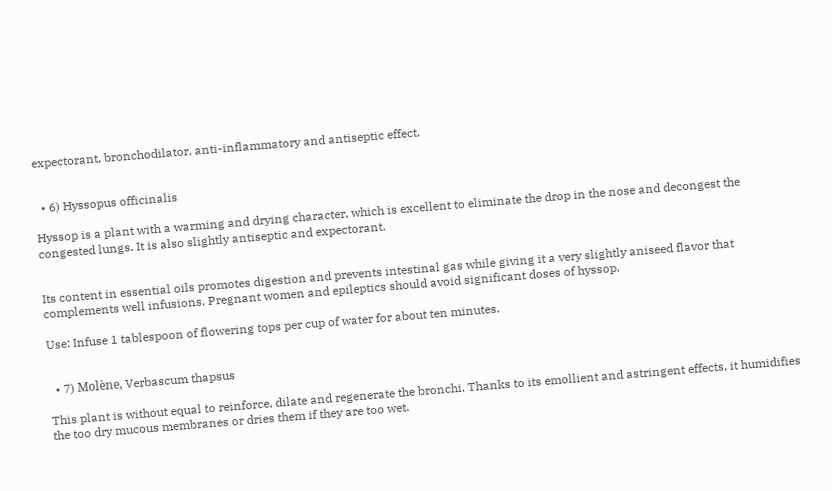expectorant, bronchodilator, anti-inflammatory and antiseptic effect.


  • 6) Hyssopus officinalis

Hyssop is a plant with a warming and drying character, which is excellent to eliminate the drop in the nose and decongest the congested lungs. It is also slightly antiseptic and expectorant.


Its content in essential oils promotes digestion and prevents intestinal gas while giving it a very slightly aniseed flavor that complements well infusions. Pregnant women and epileptics should avoid significant doses of hyssop.

Use: Infuse 1 tablespoon of flowering tops per cup of water for about ten minutes.


  • 7) Molène, Verbascum thapsus

This plant is without equal to reinforce, dilate and regenerate the bronchi. Thanks to its emollient and astringent effects, it humidifies the too dry mucous membranes or dries them if they are too wet.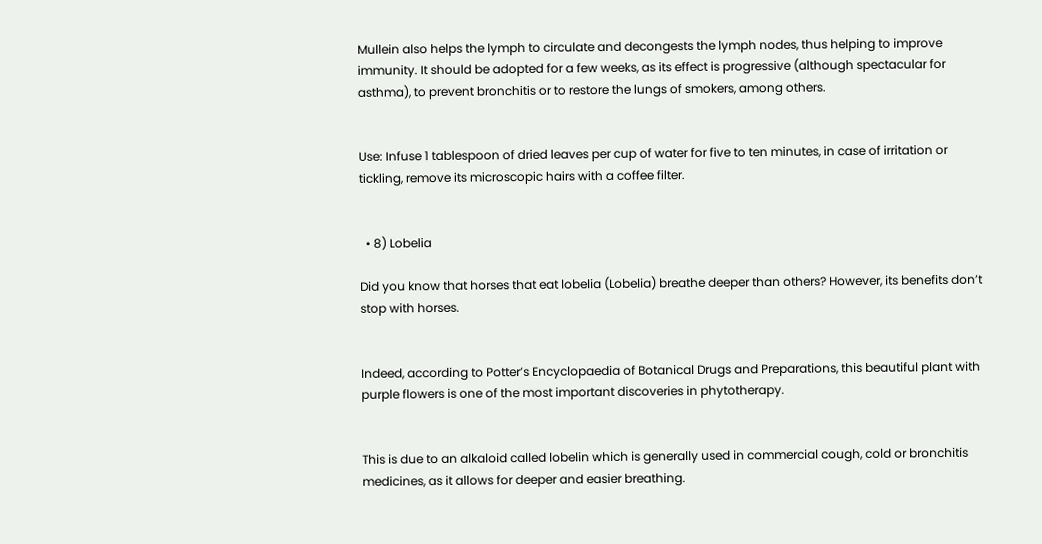Mullein also helps the lymph to circulate and decongests the lymph nodes, thus helping to improve immunity. It should be adopted for a few weeks, as its effect is progressive (although spectacular for asthma), to prevent bronchitis or to restore the lungs of smokers, among others.


Use: Infuse 1 tablespoon of dried leaves per cup of water for five to ten minutes, in case of irritation or tickling, remove its microscopic hairs with a coffee filter.


  • 8) Lobelia

Did you know that horses that eat lobelia (Lobelia) breathe deeper than others? However, its benefits don’t stop with horses.


Indeed, according to Potter’s Encyclopaedia of Botanical Drugs and Preparations, this beautiful plant with purple flowers is one of the most important discoveries in phytotherapy.


This is due to an alkaloid called lobelin which is generally used in commercial cough, cold or bronchitis medicines, as it allows for deeper and easier breathing.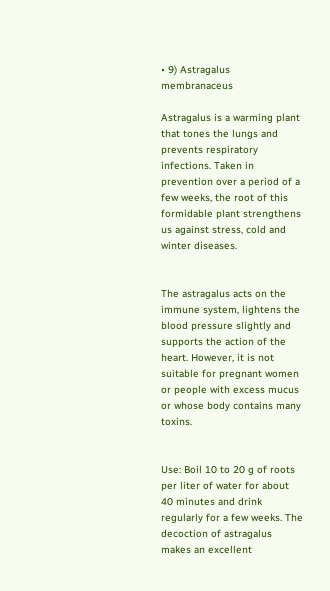• 9) Astragalus membranaceus

Astragalus is a warming plant that tones the lungs and prevents respiratory infections. Taken in prevention over a period of a few weeks, the root of this formidable plant strengthens us against stress, cold and winter diseases.


The astragalus acts on the immune system, lightens the blood pressure slightly and supports the action of the heart. However, it is not suitable for pregnant women or people with excess mucus or whose body contains many toxins.


Use: Boil 10 to 20 g of roots per liter of water for about 40 minutes and drink regularly for a few weeks. The decoction of astragalus makes an excellent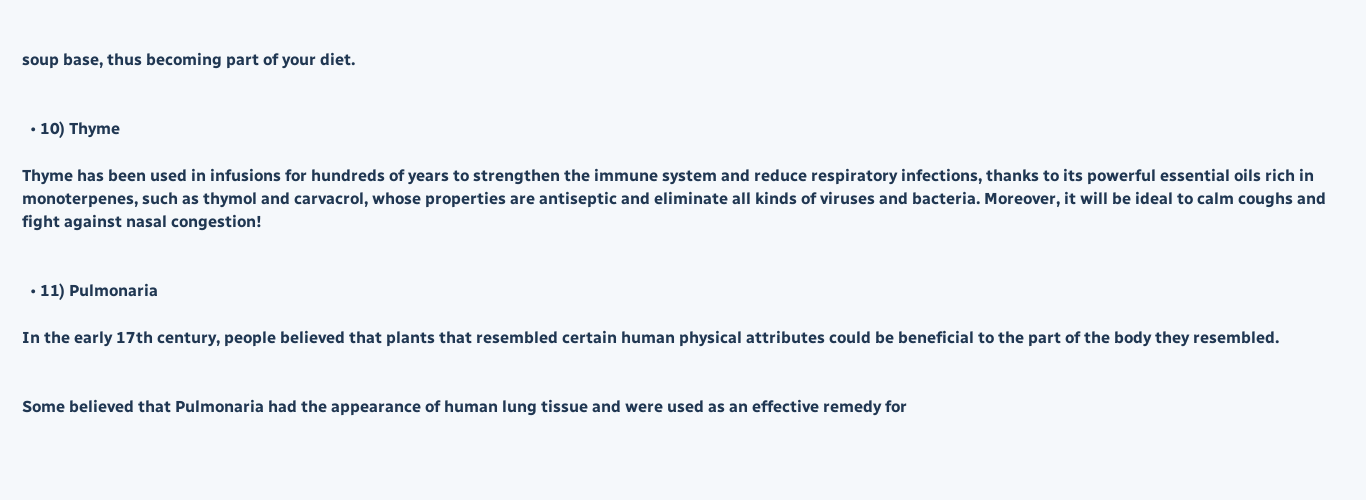soup base, thus becoming part of your diet.


  • 10) Thyme

Thyme has been used in infusions for hundreds of years to strengthen the immune system and reduce respiratory infections, thanks to its powerful essential oils rich in monoterpenes, such as thymol and carvacrol, whose properties are antiseptic and eliminate all kinds of viruses and bacteria. Moreover, it will be ideal to calm coughs and fight against nasal congestion!


  • 11) Pulmonaria

In the early 17th century, people believed that plants that resembled certain human physical attributes could be beneficial to the part of the body they resembled.


Some believed that Pulmonaria had the appearance of human lung tissue and were used as an effective remedy for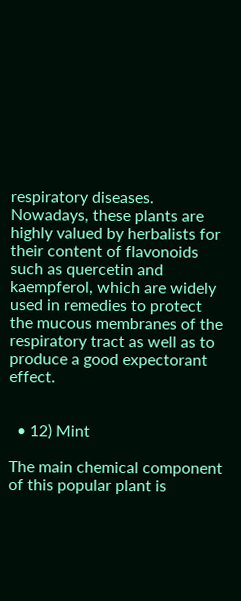respiratory diseases. Nowadays, these plants are highly valued by herbalists for their content of flavonoids such as quercetin and kaempferol, which are widely used in remedies to protect the mucous membranes of the respiratory tract as well as to produce a good expectorant effect.


  • 12) Mint

The main chemical component of this popular plant is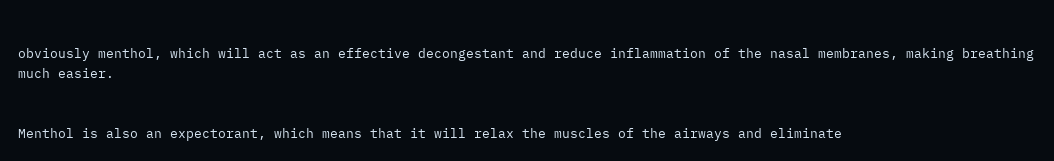obviously menthol, which will act as an effective decongestant and reduce inflammation of the nasal membranes, making breathing much easier.


Menthol is also an expectorant, which means that it will relax the muscles of the airways and eliminate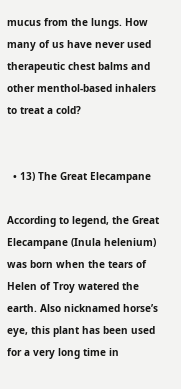mucus from the lungs. How many of us have never used therapeutic chest balms and other menthol-based inhalers to treat a cold?


  • 13) The Great Elecampane

According to legend, the Great Elecampane (Inula helenium) was born when the tears of Helen of Troy watered the earth. Also nicknamed horse’s eye, this plant has been used for a very long time in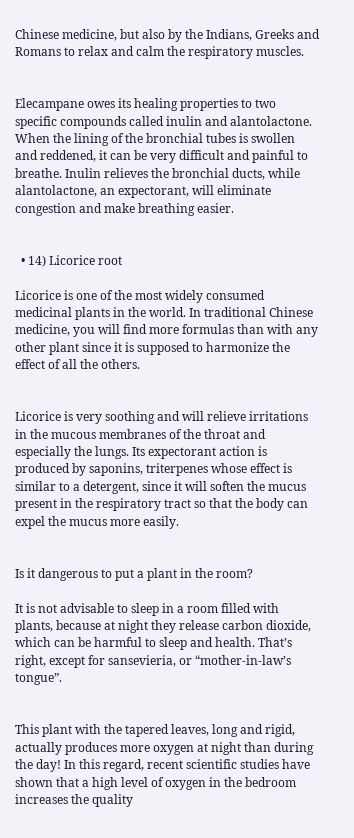Chinese medicine, but also by the Indians, Greeks and Romans to relax and calm the respiratory muscles.


Elecampane owes its healing properties to two specific compounds called inulin and alantolactone. When the lining of the bronchial tubes is swollen and reddened, it can be very difficult and painful to breathe. Inulin relieves the bronchial ducts, while alantolactone, an expectorant, will eliminate congestion and make breathing easier.


  • 14) Licorice root

Licorice is one of the most widely consumed medicinal plants in the world. In traditional Chinese medicine, you will find more formulas than with any other plant since it is supposed to harmonize the effect of all the others.


Licorice is very soothing and will relieve irritations in the mucous membranes of the throat and especially the lungs. Its expectorant action is produced by saponins, triterpenes whose effect is similar to a detergent, since it will soften the mucus present in the respiratory tract so that the body can expel the mucus more easily.


Is it dangerous to put a plant in the room?

It is not advisable to sleep in a room filled with plants, because at night they release carbon dioxide, which can be harmful to sleep and health. That’s right, except for sansevieria, or “mother-in-law’s tongue”.


This plant with the tapered leaves, long and rigid, actually produces more oxygen at night than during the day! In this regard, recent scientific studies have shown that a high level of oxygen in the bedroom increases the quality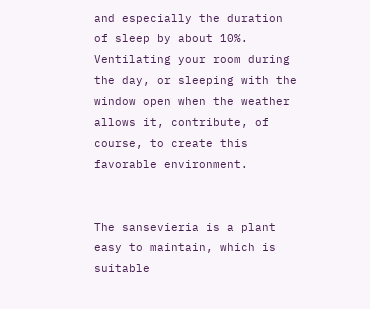and especially the duration of sleep by about 10%. Ventilating your room during the day, or sleeping with the window open when the weather allows it, contribute, of course, to create this favorable environment.


The sansevieria is a plant easy to maintain, which is suitable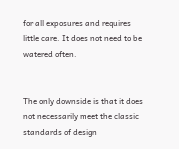for all exposures and requires little care. It does not need to be watered often.


The only downside is that it does not necessarily meet the classic standards of design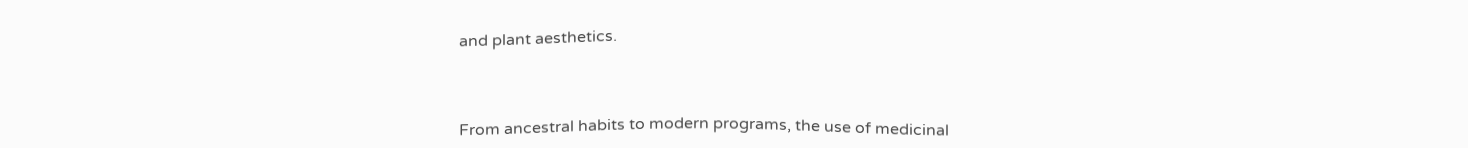and plant aesthetics.



From ancestral habits to modern programs, the use of medicinal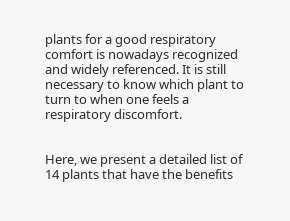plants for a good respiratory comfort is nowadays recognized and widely referenced. It is still necessary to know which plant to turn to when one feels a respiratory discomfort.


Here, we present a detailed list of 14 plants that have the benefits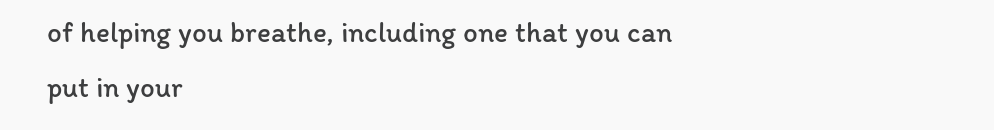of helping you breathe, including one that you can put in your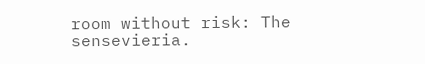room without risk: The sensevieria.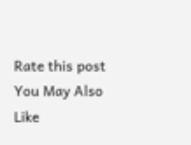Rate this post
You May Also Like